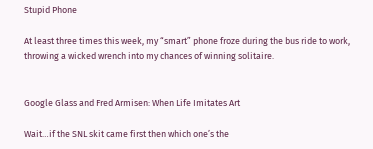Stupid Phone

At least three times this week, my “smart” phone froze during the bus ride to work, throwing a wicked wrench into my chances of winning solitaire.


Google Glass and Fred Armisen: When Life Imitates Art

Wait…if the SNL skit came first then which one’s the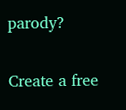parody?

Create a free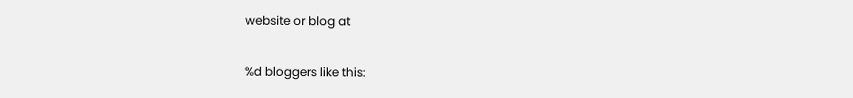website or blog at

%d bloggers like this: